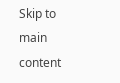Skip to main content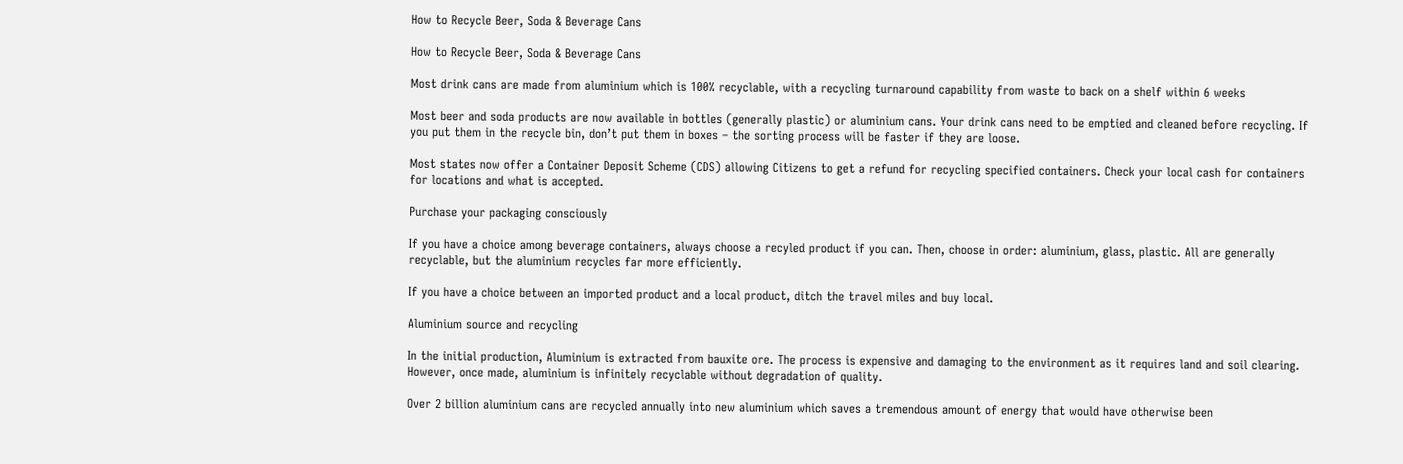How to Recycle Beer, Soda & Beverage Cans

How to Recycle Beer, Soda & Beverage Cans

Most drink cans are made from aluminium which is 100% recyclable, with a recycling turnaround capability from waste to back on a shelf within 6 weeks

Most beer and soda products are now available in bottles (generally plastic) or aluminium cans. Your drink cans need to be emptied and cleaned before recycling. If you put them in the recycle bin, don’t put them in boxes – the sorting process will be faster if they are loose.

Most states now offer a Container Deposit Scheme (CDS) allowing Citizens to get a refund for recycling specified containers. Check your local cash for containers for locations and what is accepted.

Purchase your packaging consciously

If you have a choice among beverage containers, always choose a recyled product if you can. Then, choose in order: aluminium, glass, plastic. All are generally recyclable, but the aluminium recycles far more efficiently.

If you have a choice between an imported product and a local product, ditch the travel miles and buy local.

Aluminium source and recycling

In the initial production, Aluminium is extracted from bauxite ore. The process is expensive and damaging to the environment as it requires land and soil clearing. However, once made, aluminium is infinitely recyclable without degradation of quality.

Over 2 billion aluminium cans are recycled annually into new aluminium which saves a tremendous amount of energy that would have otherwise been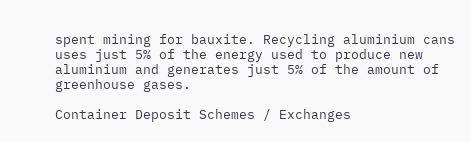spent mining for bauxite. Recycling aluminium cans uses just 5% of the energy used to produce new aluminium and generates just 5% of the amount of greenhouse gases.

Container Deposit Schemes / Exchanges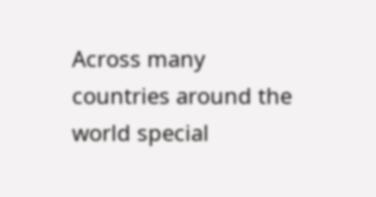Across many countries around the world special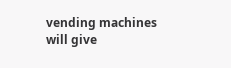vending machines will give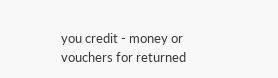you credit - money or vouchers for returned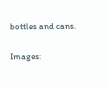bottles and cans.

Images: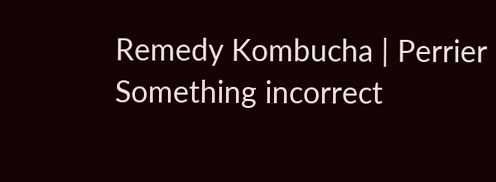Remedy Kombucha | Perrier
Something incorrect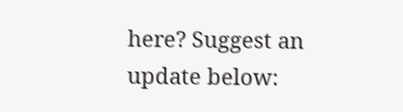here? Suggest an update below: